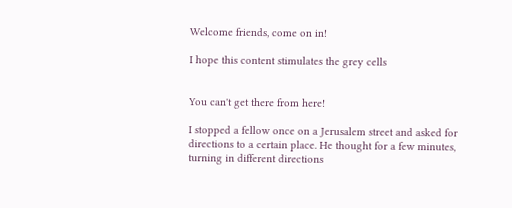Welcome friends, come on in!

I hope this content stimulates the grey cells


You can't get there from here!

I stopped a fellow once on a Jerusalem street and asked for directions to a certain place. He thought for a few minutes, turning in different directions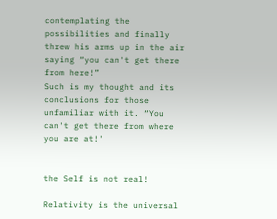contemplating the possibilities and finally threw his arms up in the air saying “you can't get there from here!”
Such is my thought and its conclusions for those unfamiliar with it. “You can't get there from where you are at!'


the Self is not real!

Relativity is the universal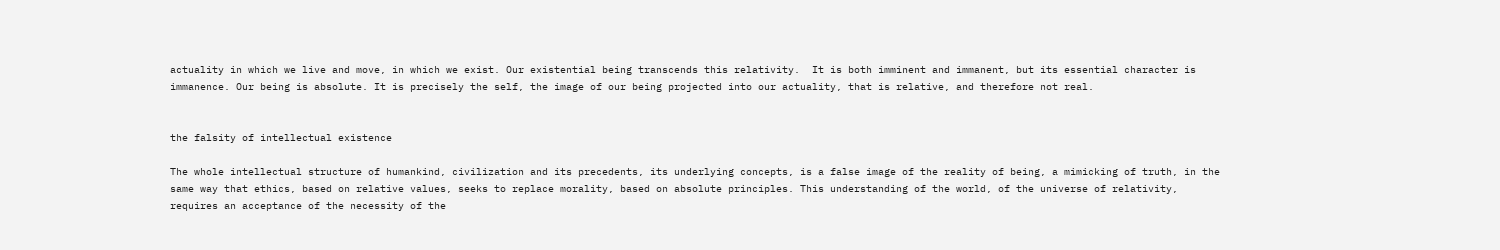actuality in which we live and move, in which we exist. Our existential being transcends this relativity.  It is both imminent and immanent, but its essential character is immanence. Our being is absolute. It is precisely the self, the image of our being projected into our actuality, that is relative, and therefore not real.


the falsity of intellectual existence

The whole intellectual structure of humankind, civilization and its precedents, its underlying concepts, is a false image of the reality of being, a mimicking of truth, in the same way that ethics, based on relative values, seeks to replace morality, based on absolute principles. This understanding of the world, of the universe of relativity, requires an acceptance of the necessity of the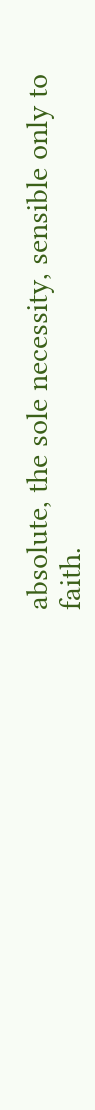absolute, the sole necessity, sensible only to faith.